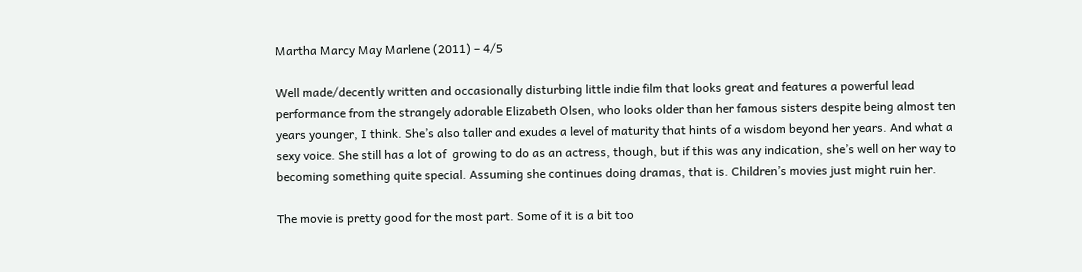Martha Marcy May Marlene (2011) – 4/5

Well made/decently written and occasionally disturbing little indie film that looks great and features a powerful lead performance from the strangely adorable Elizabeth Olsen, who looks older than her famous sisters despite being almost ten years younger, I think. She’s also taller and exudes a level of maturity that hints of a wisdom beyond her years. And what a sexy voice. She still has a lot of  growing to do as an actress, though, but if this was any indication, she’s well on her way to becoming something quite special. Assuming she continues doing dramas, that is. Children’s movies just might ruin her.

The movie is pretty good for the most part. Some of it is a bit too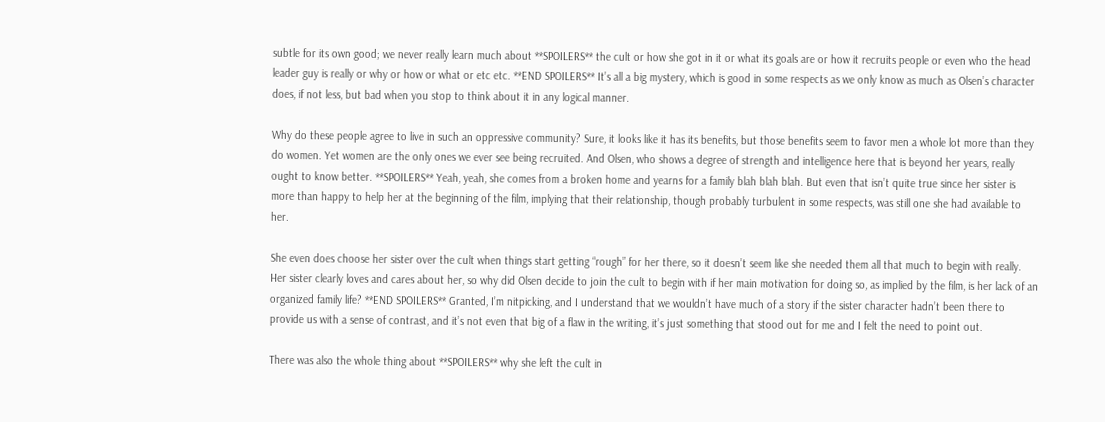subtle for its own good; we never really learn much about **SPOILERS** the cult or how she got in it or what its goals are or how it recruits people or even who the head leader guy is really or why or how or what or etc etc. **END SPOILERS** It’s all a big mystery, which is good in some respects as we only know as much as Olsen’s character does, if not less, but bad when you stop to think about it in any logical manner.

Why do these people agree to live in such an oppressive community? Sure, it looks like it has its benefits, but those benefits seem to favor men a whole lot more than they do women. Yet women are the only ones we ever see being recruited. And Olsen, who shows a degree of strength and intelligence here that is beyond her years, really ought to know better. **SPOILERS** Yeah, yeah, she comes from a broken home and yearns for a family blah blah blah. But even that isn’t quite true since her sister is more than happy to help her at the beginning of the film, implying that their relationship, though probably turbulent in some respects, was still one she had available to her.

She even does choose her sister over the cult when things start getting “rough” for her there, so it doesn’t seem like she needed them all that much to begin with really. Her sister clearly loves and cares about her, so why did Olsen decide to join the cult to begin with if her main motivation for doing so, as implied by the film, is her lack of an organized family life? **END SPOILERS** Granted, I’m nitpicking, and I understand that we wouldn’t have much of a story if the sister character hadn’t been there to provide us with a sense of contrast, and it’s not even that big of a flaw in the writing, it’s just something that stood out for me and I felt the need to point out.

There was also the whole thing about **SPOILERS** why she left the cult in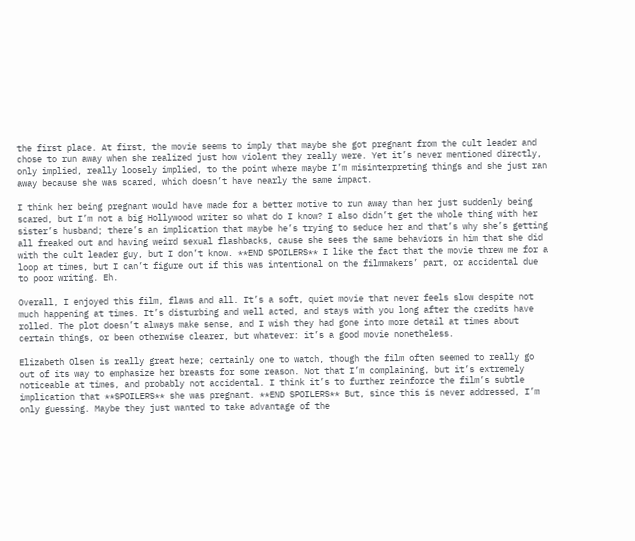the first place. At first, the movie seems to imply that maybe she got pregnant from the cult leader and chose to run away when she realized just how violent they really were. Yet it’s never mentioned directly, only implied, really loosely implied, to the point where maybe I’m misinterpreting things and she just ran away because she was scared, which doesn’t have nearly the same impact.

I think her being pregnant would have made for a better motive to run away than her just suddenly being scared, but I’m not a big Hollywood writer so what do I know? I also didn’t get the whole thing with her sister’s husband; there’s an implication that maybe he’s trying to seduce her and that’s why she’s getting all freaked out and having weird sexual flashbacks, cause she sees the same behaviors in him that she did with the cult leader guy, but I don’t know. **END SPOILERS** I like the fact that the movie threw me for a loop at times, but I can’t figure out if this was intentional on the filmmakers’ part, or accidental due to poor writing. Eh.

Overall, I enjoyed this film, flaws and all. It’s a soft, quiet movie that never feels slow despite not much happening at times. It’s disturbing and well acted, and stays with you long after the credits have rolled. The plot doesn’t always make sense, and I wish they had gone into more detail at times about certain things, or been otherwise clearer, but whatever: it’s a good movie nonetheless.

Elizabeth Olsen is really great here; certainly one to watch, though the film often seemed to really go out of its way to emphasize her breasts for some reason. Not that I’m complaining, but it’s extremely noticeable at times, and probably not accidental. I think it’s to further reinforce the film’s subtle implication that **SPOILERS** she was pregnant. **END SPOILERS** But, since this is never addressed, I’m only guessing. Maybe they just wanted to take advantage of the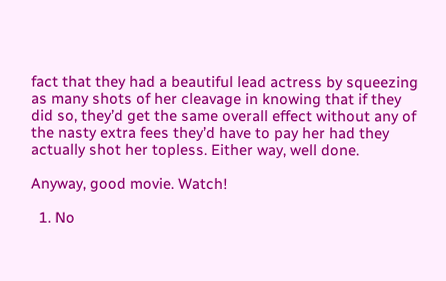fact that they had a beautiful lead actress by squeezing as many shots of her cleavage in knowing that if they did so, they’d get the same overall effect without any of the nasty extra fees they’d have to pay her had they actually shot her topless. Either way, well done.

Anyway, good movie. Watch!

  1. No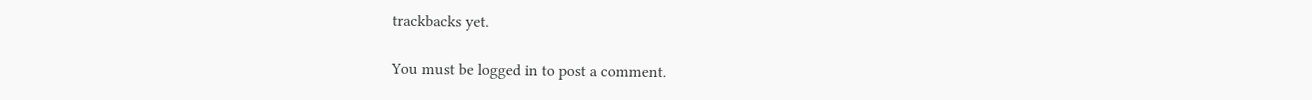trackbacks yet.

You must be logged in to post a comment.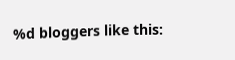%d bloggers like this: